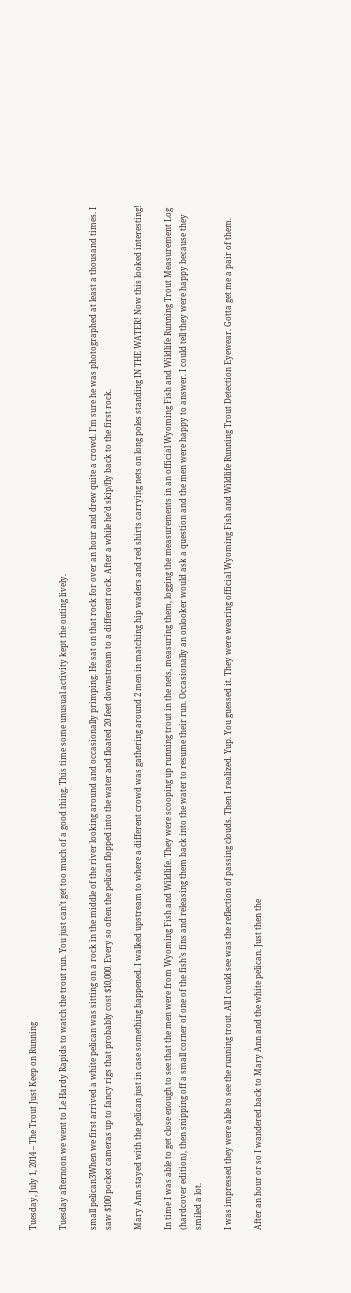Tuesday, July 1, 2014 – The Trout Just Keep on Running

Tuesday afternoon we went to Le Hardy Rapids to watch the trout run. You just can’t get too much of a good thing. This time some unusual activity kept the outing lively.

small pelican3When we first arrived a white pelican was sitting on a rock in the middle of the river looking around and occasionally primping. He sat on that rock for over an hour and drew quite a crowd. I’m sure he was photographed at least a thousand times. I saw $100 pocket cameras up to fancy rigs that probably cost $10,000. Every so often the pelican flopped into the water and floated 20 feet downstream to a different rock. After a while he’d skip/fly back to the first rock.

Mary Ann stayed with the pelican just in case something happened. I walked upstream to where a different crowd was gathering around 2 men in matching hip waders and red shirts carrying nets on long poles standing IN THE WATER! Now this looked interesting!

In time I was able to get close enough to see that the men were from Wyoming Fish and Wildlife. They were scooping up running trout in the nets, measuring them, logging the measurements in an official Wyoming Fish and Wildlife Running Trout Measurement Log (hardcover edition), then snipping off a small corner of one of the fish’s fins and releasing them back into the water to resume their run. Occasionally an onlooker would ask a question and the men were happy to answer. I could tell they were happy because they smiled a lot.

I was impressed they were able to see the running trout. All I could see was the reflection of passing clouds. Then I realized. Yup. You guessed it. They were wearing official Wyoming Fish and Wildlife Running Trout Detection Eyewear. Gotta get me a pair of them.

After an hour or so I wandered back to Mary Ann and the white pelican. Just then the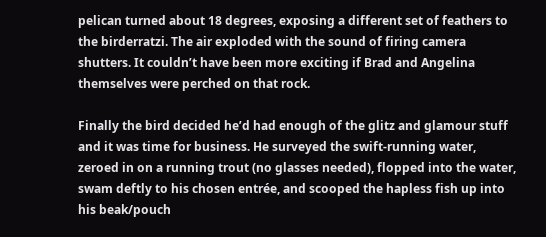pelican turned about 18 degrees, exposing a different set of feathers to the birderratzi. The air exploded with the sound of firing camera shutters. It couldn’t have been more exciting if Brad and Angelina themselves were perched on that rock.

Finally the bird decided he’d had enough of the glitz and glamour stuff and it was time for business. He surveyed the swift-running water, zeroed in on a running trout (no glasses needed), flopped into the water, swam deftly to his chosen entrée, and scooped the hapless fish up into his beak/pouch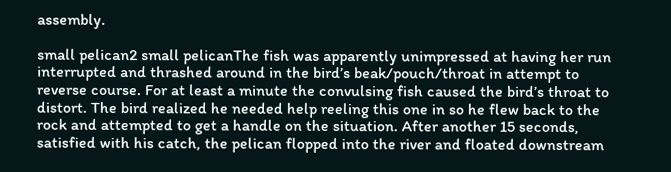assembly.

small pelican2 small pelicanThe fish was apparently unimpressed at having her run interrupted and thrashed around in the bird’s beak/pouch/throat in attempt to reverse course. For at least a minute the convulsing fish caused the bird’s throat to distort. The bird realized he needed help reeling this one in so he flew back to the rock and attempted to get a handle on the situation. After another 15 seconds, satisfied with his catch, the pelican flopped into the river and floated downstream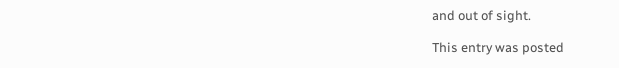and out of sight.

This entry was posted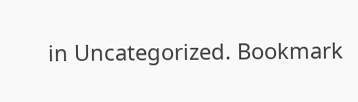in Uncategorized. Bookmark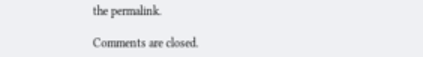the permalink.

Comments are closed.